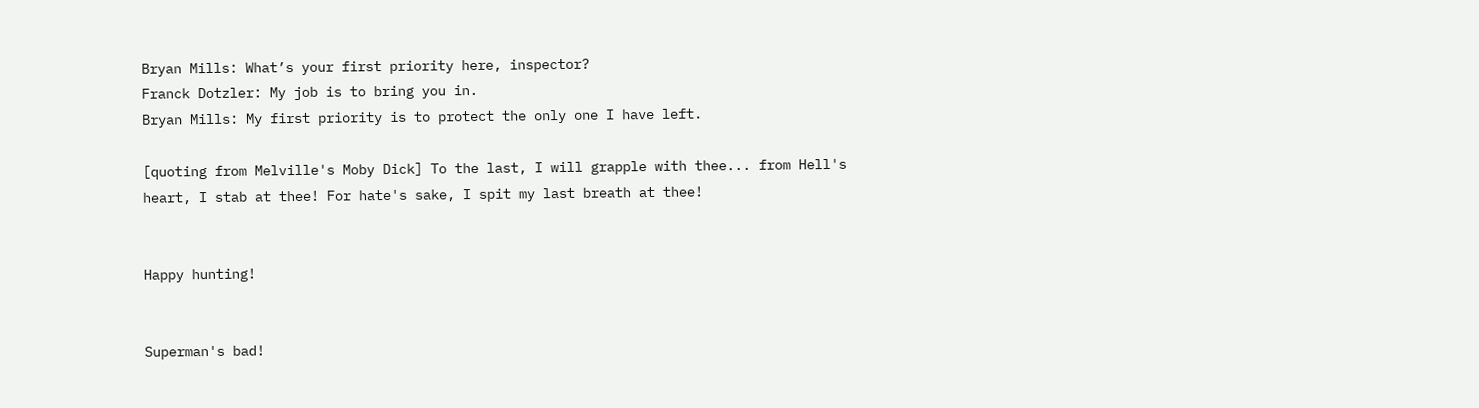Bryan Mills: What’s your first priority here, inspector?
Franck Dotzler: My job is to bring you in.
Bryan Mills: My first priority is to protect the only one I have left.

[quoting from Melville's Moby Dick] To the last, I will grapple with thee... from Hell's heart, I stab at thee! For hate's sake, I spit my last breath at thee!


Happy hunting!


Superman's bad!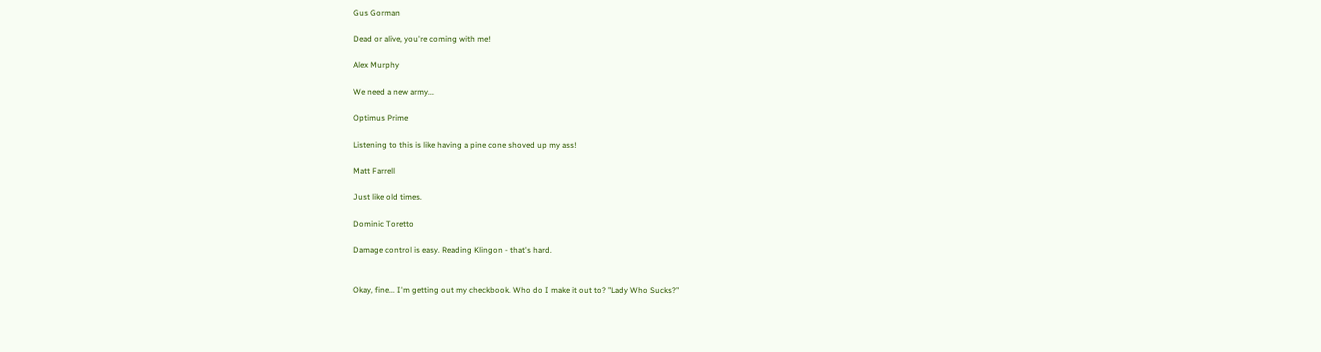Gus Gorman

Dead or alive, you're coming with me!

Alex Murphy

We need a new army...

Optimus Prime

Listening to this is like having a pine cone shoved up my ass!

Matt Farrell

Just like old times.

Dominic Toretto

Damage control is easy. Reading Klingon - that's hard.


Okay, fine... I'm getting out my checkbook. Who do I make it out to? "Lady Who Sucks?"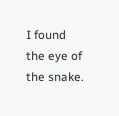I found the eye of the snake.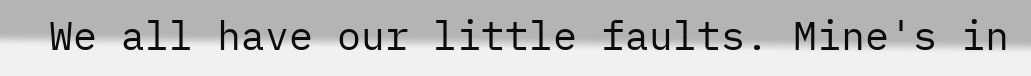We all have our little faults. Mine's in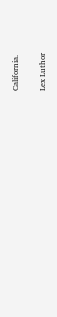California.

Lex Luthor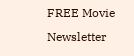FREE Movie Newsletter